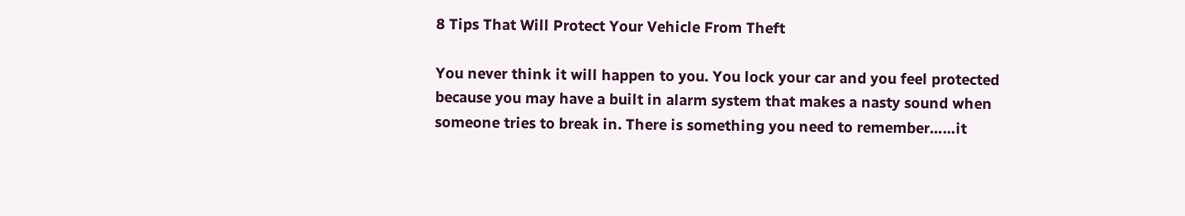8 Tips That Will Protect Your Vehicle From Theft

You never think it will happen to you. You lock your car and you feel protected because you may have a built in alarm system that makes a nasty sound when someone tries to break in. There is something you need to remember……it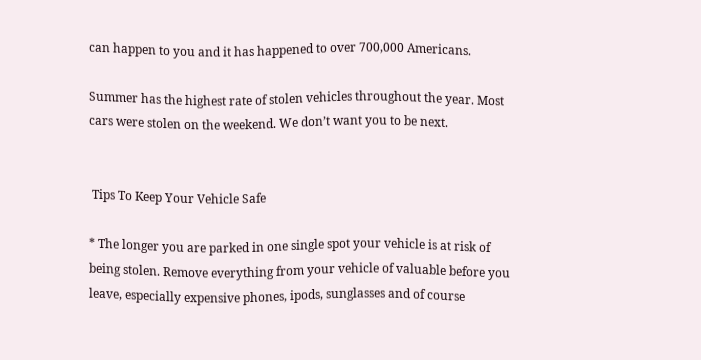can happen to you and it has happened to over 700,000 Americans.

Summer has the highest rate of stolen vehicles throughout the year. Most cars were stolen on the weekend. We don’t want you to be next.


 Tips To Keep Your Vehicle Safe

* The longer you are parked in one single spot your vehicle is at risk of being stolen. Remove everything from your vehicle of valuable before you leave, especially expensive phones, ipods, sunglasses and of course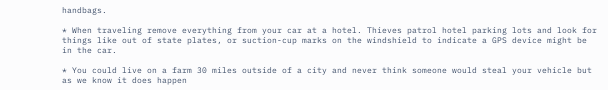handbags.

* When traveling remove everything from your car at a hotel. Thieves patrol hotel parking lots and look for things like out of state plates, or suction-cup marks on the windshield to indicate a GPS device might be in the car.

* You could live on a farm 30 miles outside of a city and never think someone would steal your vehicle but as we know it does happen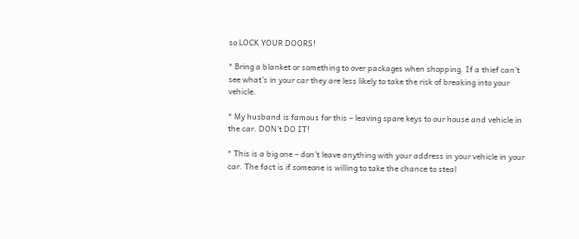so LOCK YOUR DOORS!

* Bring a blanket or something to over packages when shopping. If a thief can’t see what’s in your car they are less likely to take the risk of breaking into your vehicle.

* My husband is famous for this – leaving spare keys to our house and vehicle in the car. DON’t DO IT!

* This is a big one – don’t leave anything with your address in your vehicle in your car. The fact is if someone is willing to take the chance to steal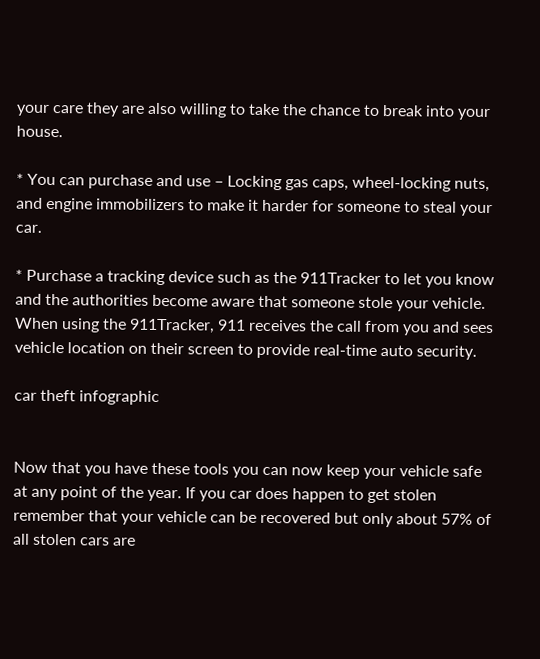your care they are also willing to take the chance to break into your house.

* You can purchase and use – Locking gas caps, wheel-locking nuts, and engine immobilizers to make it harder for someone to steal your car.

* Purchase a tracking device such as the 911Tracker to let you know and the authorities become aware that someone stole your vehicle. When using the 911Tracker, 911 receives the call from you and sees vehicle location on their screen to provide real-time auto security.

car theft infographic


Now that you have these tools you can now keep your vehicle safe at any point of the year. If you car does happen to get stolen remember that your vehicle can be recovered but only about 57% of all stolen cars are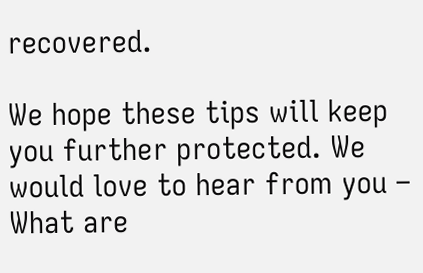recovered.

We hope these tips will keep you further protected. We would love to hear from you – What are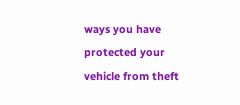ways you have protected your vehicle from theft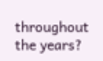throughout the years?